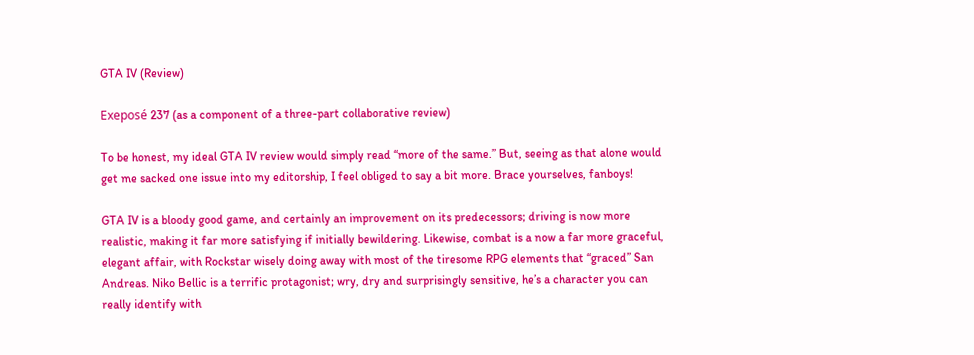GTA IV (Review)

Exeposé 237 (as a component of a three-part collaborative review)

To be honest, my ideal GTA IV review would simply read “more of the same.” But, seeing as that alone would get me sacked one issue into my editorship, I feel obliged to say a bit more. Brace yourselves, fanboys!

GTA IV is a bloody good game, and certainly an improvement on its predecessors; driving is now more realistic, making it far more satisfying if initially bewildering. Likewise, combat is a now a far more graceful, elegant affair, with Rockstar wisely doing away with most of the tiresome RPG elements that “graced” San Andreas. Niko Bellic is a terrific protagonist; wry, dry and surprisingly sensitive, he’s a character you can really identify with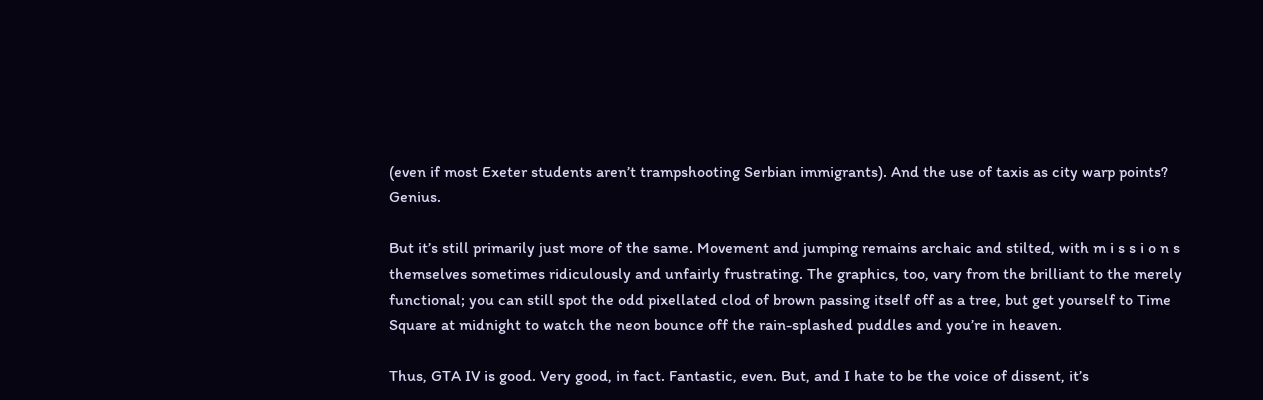(even if most Exeter students aren’t trampshooting Serbian immigrants). And the use of taxis as city warp points? Genius.

But it’s still primarily just more of the same. Movement and jumping remains archaic and stilted, with m i s s i o n s themselves sometimes ridiculously and unfairly frustrating. The graphics, too, vary from the brilliant to the merely functional; you can still spot the odd pixellated clod of brown passing itself off as a tree, but get yourself to Time Square at midnight to watch the neon bounce off the rain-splashed puddles and you’re in heaven.

Thus, GTA IV is good. Very good, in fact. Fantastic, even. But, and I hate to be the voice of dissent, it’s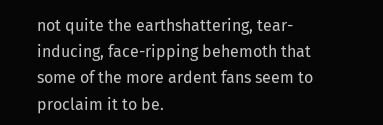not quite the earthshattering, tear-inducing, face-ripping behemoth that some of the more ardent fans seem to proclaim it to be.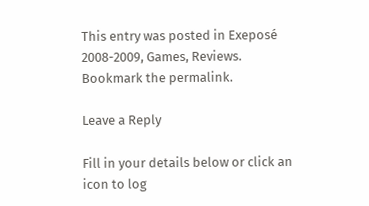This entry was posted in Exeposé 2008-2009, Games, Reviews. Bookmark the permalink.

Leave a Reply

Fill in your details below or click an icon to log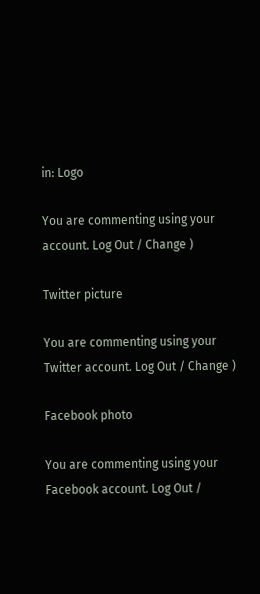in: Logo

You are commenting using your account. Log Out / Change )

Twitter picture

You are commenting using your Twitter account. Log Out / Change )

Facebook photo

You are commenting using your Facebook account. Log Out /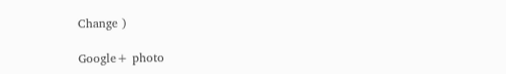Change )

Google+ photo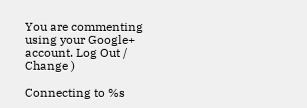You are commenting using your Google+ account. Log Out / Change )

Connecting to %s